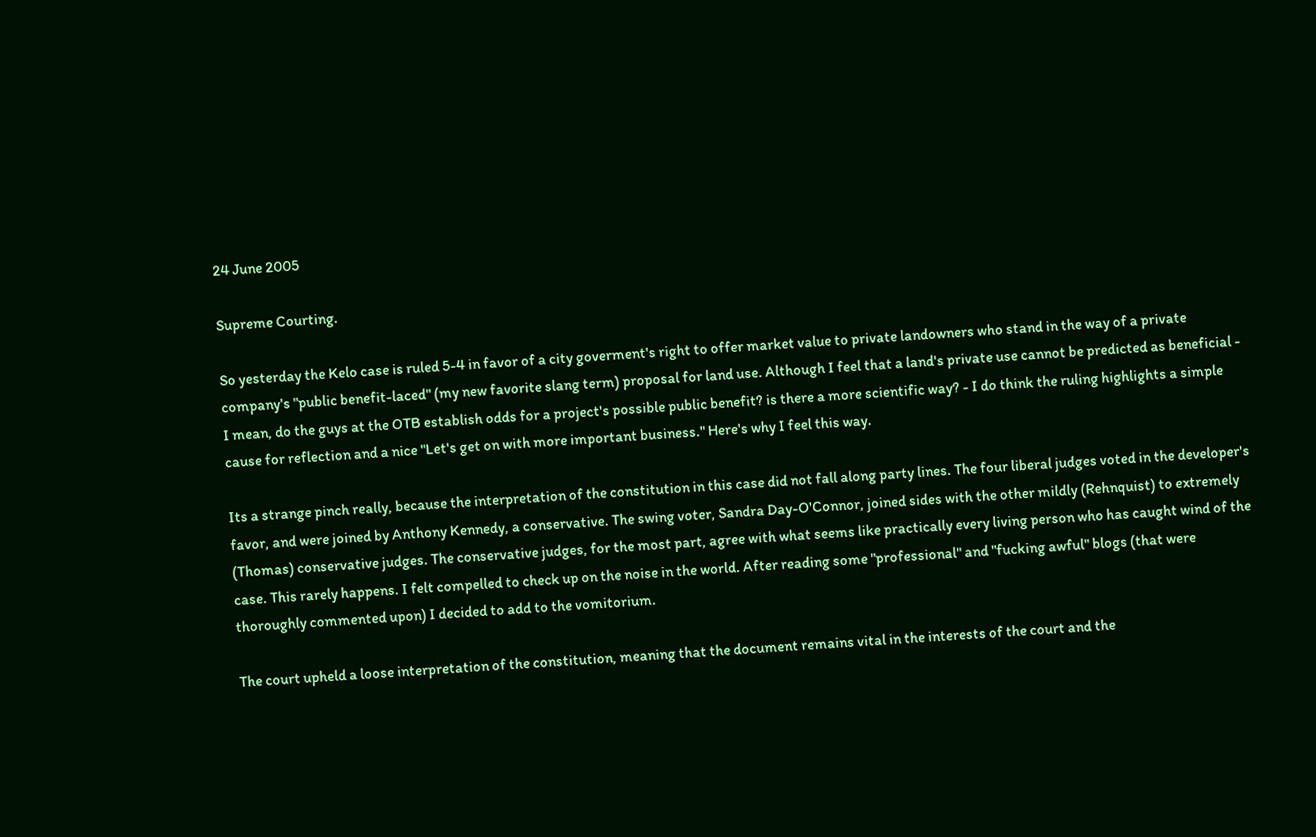24 June 2005

Supreme Courting.

So yesterday the Kelo case is ruled 5-4 in favor of a city goverment's right to offer market value to private landowners who stand in the way of a private company's "public benefit-laced" (my new favorite slang term) proposal for land use. Although I feel that a land's private use cannot be predicted as beneficial - I mean, do the guys at the OTB establish odds for a project's possible public benefit? is there a more scientific way? - I do think the ruling highlights a simple cause for reflection and a nice "Let's get on with more important business." Here's why I feel this way.

Its a strange pinch really, because the interpretation of the constitution in this case did not fall along party lines. The four liberal judges voted in the developer's favor, and were joined by Anthony Kennedy, a conservative. The swing voter, Sandra Day-O'Connor, joined sides with the other mildly (Rehnquist) to extremely (Thomas) conservative judges. The conservative judges, for the most part, agree with what seems like practically every living person who has caught wind of the case. This rarely happens. I felt compelled to check up on the noise in the world. After reading some "professional" and "fucking awful" blogs (that were thoroughly commented upon) I decided to add to the vomitorium.

The court upheld a loose interpretation of the constitution, meaning that the document remains vital in the interests of the court and the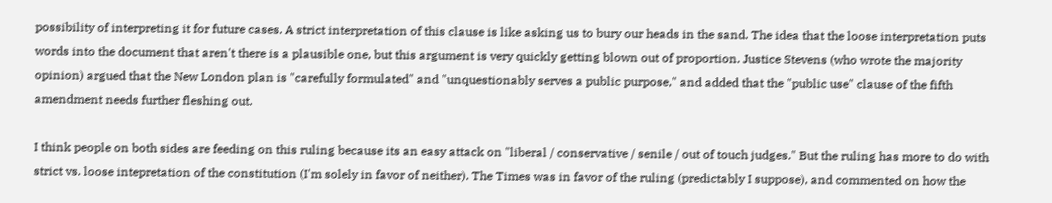possibility of interpreting it for future cases. A strict interpretation of this clause is like asking us to bury our heads in the sand. The idea that the loose interpretation puts words into the document that aren't there is a plausible one, but this argument is very quickly getting blown out of proportion. Justice Stevens (who wrote the majority opinion) argued that the New London plan is "carefully formulated" and "unquestionably serves a public purpose," and added that the "public use" clause of the fifth amendment needs further fleshing out.

I think people on both sides are feeding on this ruling because its an easy attack on "liberal / conservative / senile / out of touch judges." But the ruling has more to do with strict vs. loose intepretation of the constitution (I'm solely in favor of neither). The Times was in favor of the ruling (predictably I suppose), and commented on how the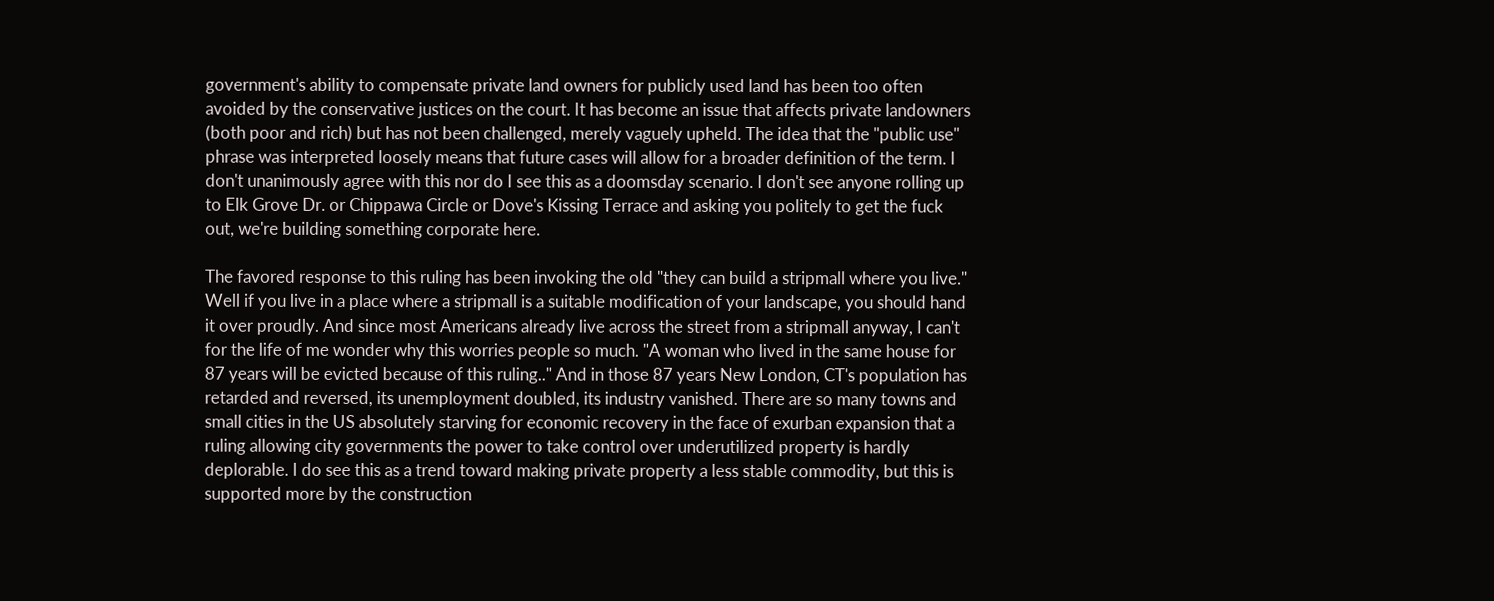government's ability to compensate private land owners for publicly used land has been too often avoided by the conservative justices on the court. It has become an issue that affects private landowners (both poor and rich) but has not been challenged, merely vaguely upheld. The idea that the "public use" phrase was interpreted loosely means that future cases will allow for a broader definition of the term. I don't unanimously agree with this nor do I see this as a doomsday scenario. I don't see anyone rolling up to Elk Grove Dr. or Chippawa Circle or Dove's Kissing Terrace and asking you politely to get the fuck out, we're building something corporate here.

The favored response to this ruling has been invoking the old "they can build a stripmall where you live." Well if you live in a place where a stripmall is a suitable modification of your landscape, you should hand it over proudly. And since most Americans already live across the street from a stripmall anyway, I can't for the life of me wonder why this worries people so much. "A woman who lived in the same house for 87 years will be evicted because of this ruling.." And in those 87 years New London, CT's population has retarded and reversed, its unemployment doubled, its industry vanished. There are so many towns and small cities in the US absolutely starving for economic recovery in the face of exurban expansion that a ruling allowing city governments the power to take control over underutilized property is hardly deplorable. I do see this as a trend toward making private property a less stable commodity, but this is supported more by the construction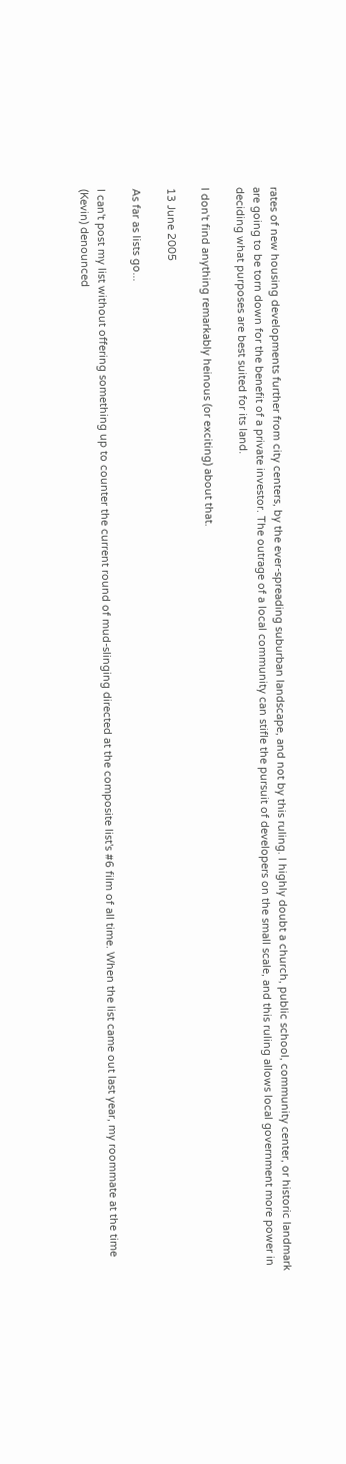rates of new housing developments further from city centers, by the ever-spreading suburban landscape, and not by this ruling. I highly doubt a church, public school, community center, or historic landmark are going to be torn down for the benefit of a private investor. The outrage of a local community can stifle the pursuit of developers on the small scale, and this ruling allows local government more power in deciding what purposes are best suited for its land.

I don't find anything remarkably heinous (or exciting) about that.

13 June 2005

As far as lists go...

I can't post my list without offering something up to counter the current round of mud-slinging directed at the composite list's #6 film of all time. When the list came out last year, my roommate at the time (Kevin) denounced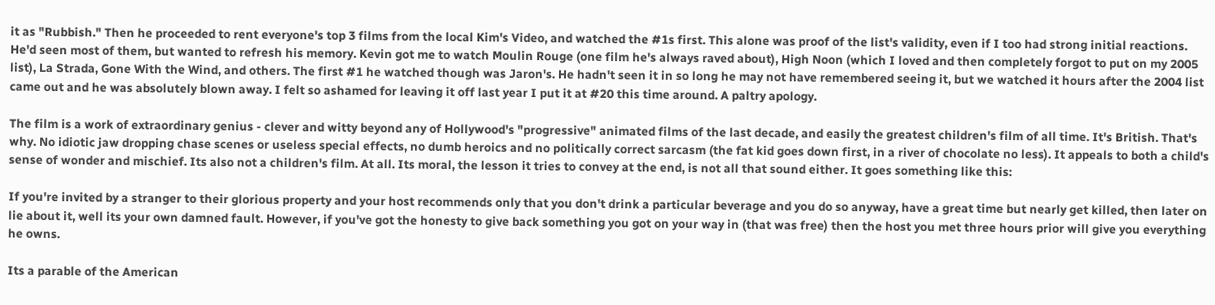it as "Rubbish." Then he proceeded to rent everyone's top 3 films from the local Kim's Video, and watched the #1s first. This alone was proof of the list's validity, even if I too had strong initial reactions. He'd seen most of them, but wanted to refresh his memory. Kevin got me to watch Moulin Rouge (one film he's always raved about), High Noon (which I loved and then completely forgot to put on my 2005 list), La Strada, Gone With the Wind, and others. The first #1 he watched though was Jaron's. He hadn't seen it in so long he may not have remembered seeing it, but we watched it hours after the 2004 list came out and he was absolutely blown away. I felt so ashamed for leaving it off last year I put it at #20 this time around. A paltry apology.

The film is a work of extraordinary genius - clever and witty beyond any of Hollywood's "progressive" animated films of the last decade, and easily the greatest children's film of all time. It's British. That's why. No idiotic jaw dropping chase scenes or useless special effects, no dumb heroics and no politically correct sarcasm (the fat kid goes down first, in a river of chocolate no less). It appeals to both a child's sense of wonder and mischief. Its also not a children's film. At all. Its moral, the lesson it tries to convey at the end, is not all that sound either. It goes something like this:

If you're invited by a stranger to their glorious property and your host recommends only that you don't drink a particular beverage and you do so anyway, have a great time but nearly get killed, then later on lie about it, well its your own damned fault. However, if you've got the honesty to give back something you got on your way in (that was free) then the host you met three hours prior will give you everything he owns.

Its a parable of the American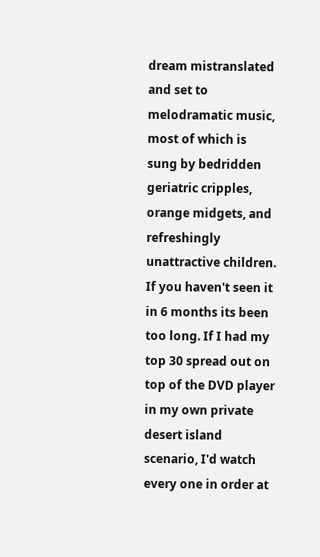dream mistranslated and set to melodramatic music, most of which is sung by bedridden geriatric cripples, orange midgets, and refreshingly unattractive children. If you haven't seen it in 6 months its been too long. If I had my top 30 spread out on top of the DVD player in my own private desert island scenario, I'd watch every one in order at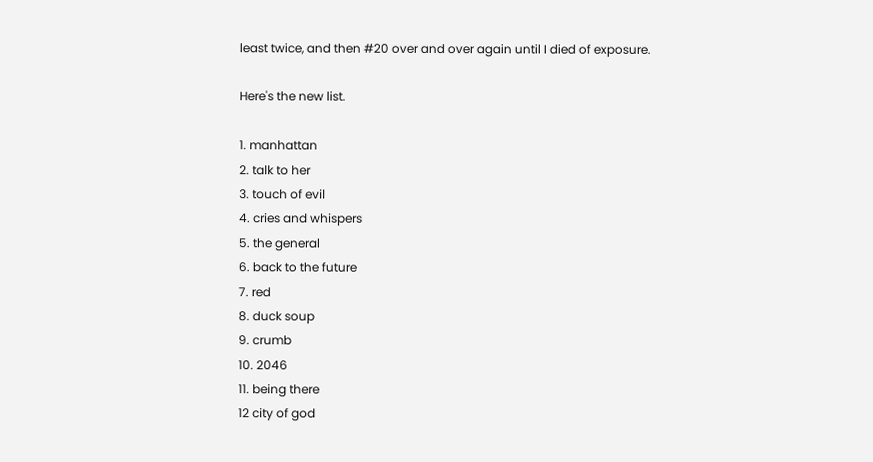least twice, and then #20 over and over again until I died of exposure.

Here's the new list.

1. manhattan
2. talk to her
3. touch of evil
4. cries and whispers
5. the general
6. back to the future
7. red
8. duck soup
9. crumb
10. 2046
11. being there
12 city of god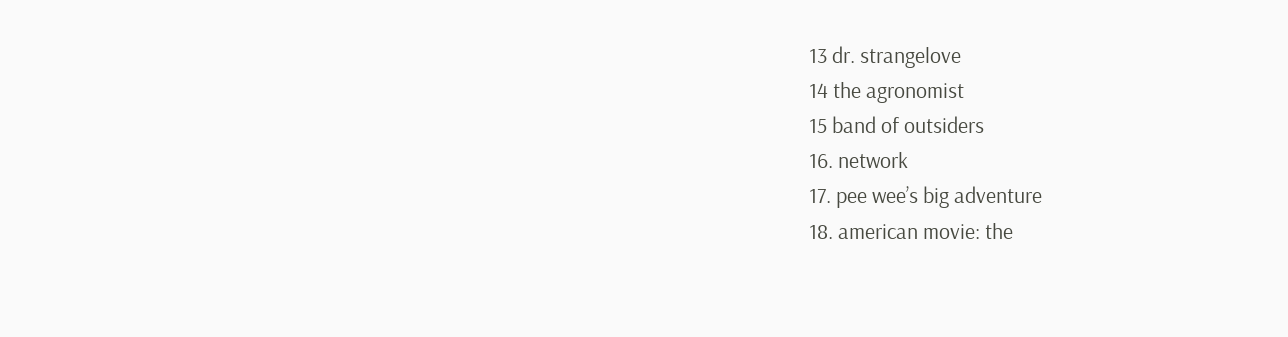13 dr. strangelove
14 the agronomist
15 band of outsiders
16. network
17. pee wee’s big adventure
18. american movie: the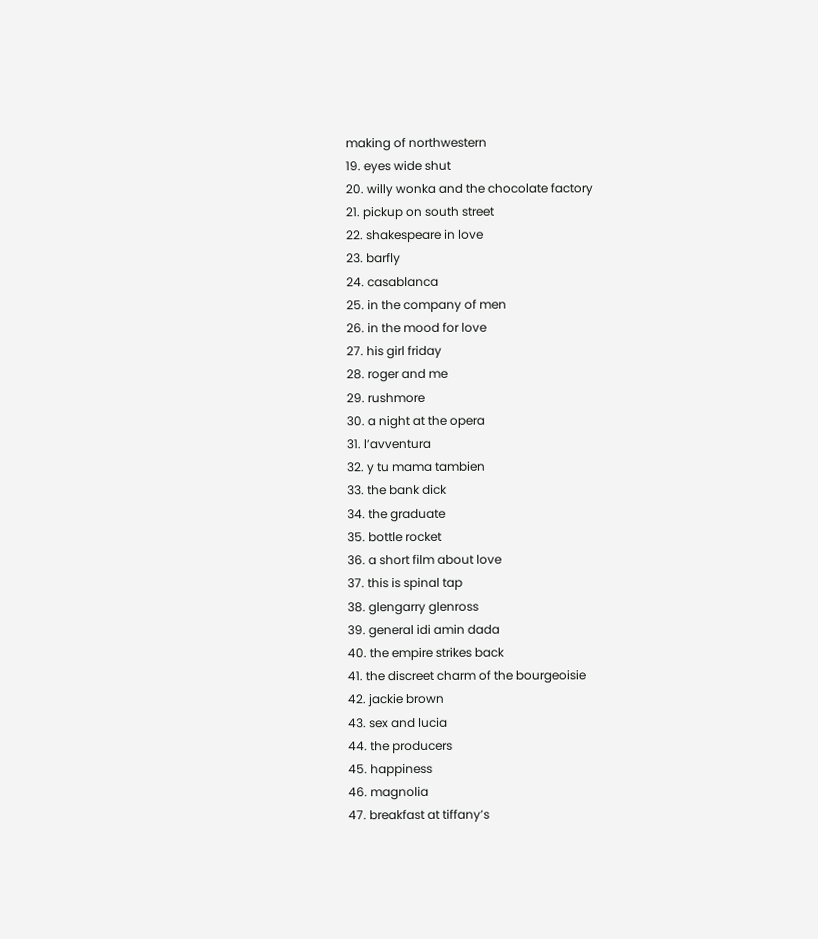making of northwestern
19. eyes wide shut
20. willy wonka and the chocolate factory
21. pickup on south street
22. shakespeare in love
23. barfly
24. casablanca
25. in the company of men
26. in the mood for love
27. his girl friday
28. roger and me
29. rushmore
30. a night at the opera
31. l’avventura
32. y tu mama tambien
33. the bank dick
34. the graduate
35. bottle rocket
36. a short film about love
37. this is spinal tap
38. glengarry glenross
39. general idi amin dada
40. the empire strikes back
41. the discreet charm of the bourgeoisie
42. jackie brown
43. sex and lucia
44. the producers
45. happiness
46. magnolia
47. breakfast at tiffany’s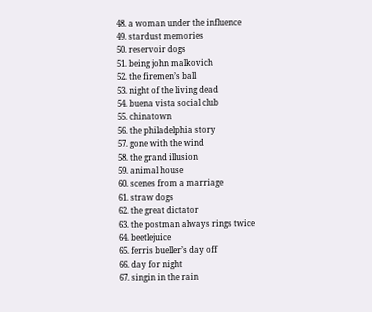48. a woman under the influence
49. stardust memories
50. reservoir dogs
51. being john malkovich
52. the firemen’s ball
53. night of the living dead
54. buena vista social club
55. chinatown
56. the philadelphia story
57. gone with the wind
58. the grand illusion
59. animal house
60. scenes from a marriage
61. straw dogs
62. the great dictator
63. the postman always rings twice
64. beetlejuice
65. ferris bueller’s day off
66. day for night
67. singin in the rain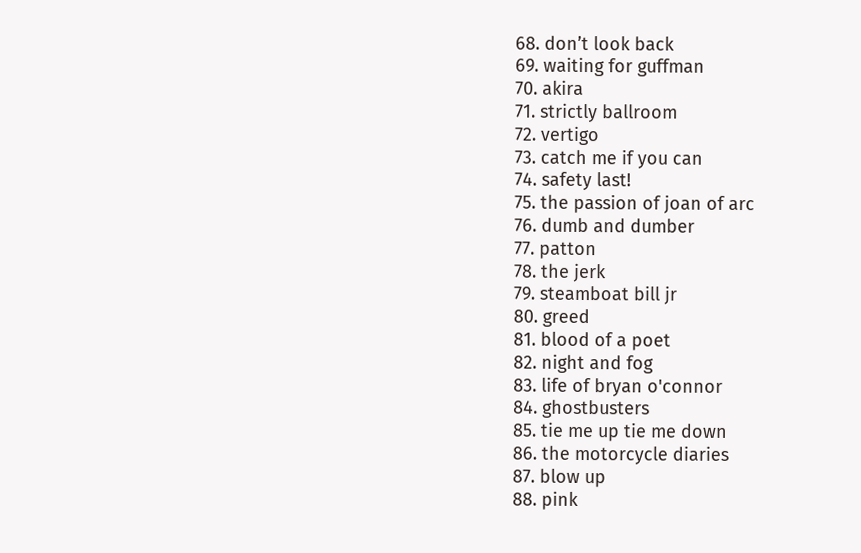68. don’t look back
69. waiting for guffman
70. akira
71. strictly ballroom
72. vertigo
73. catch me if you can
74. safety last!
75. the passion of joan of arc
76. dumb and dumber
77. patton
78. the jerk
79. steamboat bill jr
80. greed
81. blood of a poet
82. night and fog
83. life of bryan o'connor
84. ghostbusters
85. tie me up tie me down
86. the motorcycle diaries
87. blow up
88. pink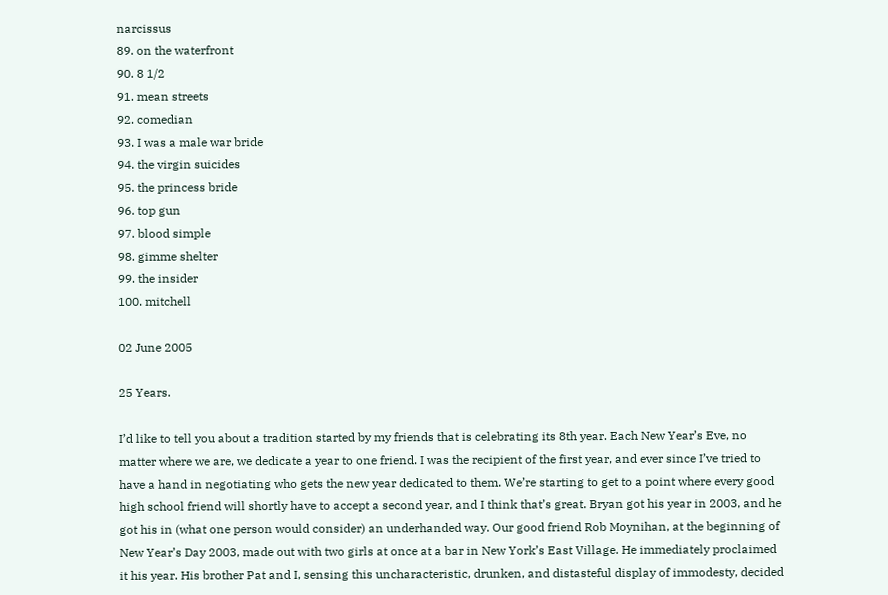narcissus
89. on the waterfront
90. 8 1/2
91. mean streets
92. comedian
93. I was a male war bride
94. the virgin suicides
95. the princess bride
96. top gun
97. blood simple
98. gimme shelter
99. the insider
100. mitchell

02 June 2005

25 Years.

I’d like to tell you about a tradition started by my friends that is celebrating its 8th year. Each New Year’s Eve, no matter where we are, we dedicate a year to one friend. I was the recipient of the first year, and ever since I’ve tried to have a hand in negotiating who gets the new year dedicated to them. We’re starting to get to a point where every good high school friend will shortly have to accept a second year, and I think that’s great. Bryan got his year in 2003, and he got his in (what one person would consider) an underhanded way. Our good friend Rob Moynihan, at the beginning of New Year’s Day 2003, made out with two girls at once at a bar in New York’s East Village. He immediately proclaimed it his year. His brother Pat and I, sensing this uncharacteristic, drunken, and distasteful display of immodesty, decided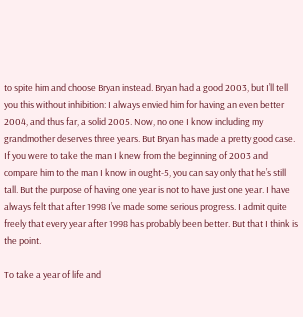to spite him and choose Bryan instead. Bryan had a good 2003, but I’ll tell you this without inhibition: I always envied him for having an even better 2004, and thus far, a solid 2005. Now, no one I know including my grandmother deserves three years. But Bryan has made a pretty good case. If you were to take the man I knew from the beginning of 2003 and compare him to the man I know in ought-5, you can say only that he’s still tall. But the purpose of having one year is not to have just one year. I have always felt that after 1998 I’ve made some serious progress. I admit quite freely that every year after 1998 has probably been better. But that I think is the point.

To take a year of life and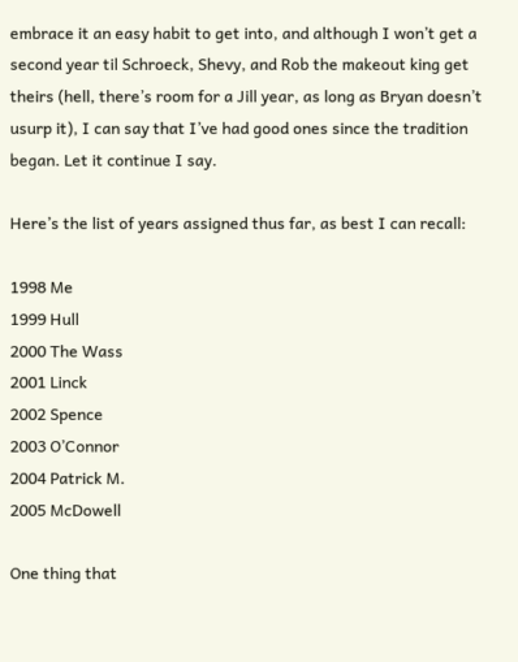embrace it an easy habit to get into, and although I won’t get a second year til Schroeck, Shevy, and Rob the makeout king get theirs (hell, there’s room for a Jill year, as long as Bryan doesn’t usurp it), I can say that I’ve had good ones since the tradition began. Let it continue I say.

Here’s the list of years assigned thus far, as best I can recall:

1998 Me
1999 Hull
2000 The Wass
2001 Linck
2002 Spence
2003 O’Connor
2004 Patrick M.
2005 McDowell

One thing that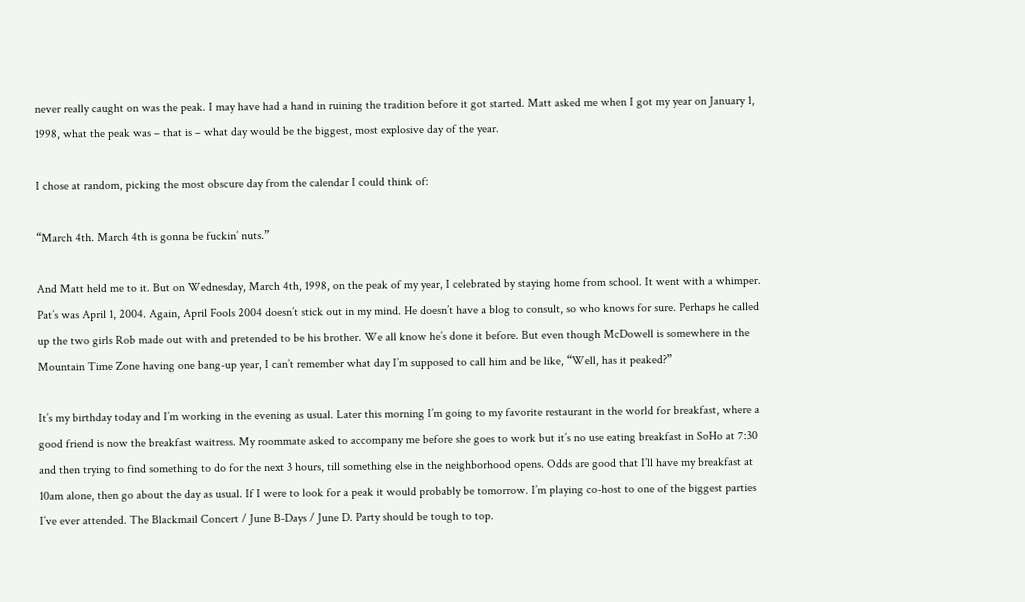never really caught on was the peak. I may have had a hand in ruining the tradition before it got started. Matt asked me when I got my year on January 1, 1998, what the peak was – that is – what day would be the biggest, most explosive day of the year.

I chose at random, picking the most obscure day from the calendar I could think of:

“March 4th. March 4th is gonna be fuckin’ nuts.”

And Matt held me to it. But on Wednesday, March 4th, 1998, on the peak of my year, I celebrated by staying home from school. It went with a whimper. Pat’s was April 1, 2004. Again, April Fools 2004 doesn’t stick out in my mind. He doesn’t have a blog to consult, so who knows for sure. Perhaps he called up the two girls Rob made out with and pretended to be his brother. We all know he’s done it before. But even though McDowell is somewhere in the Mountain Time Zone having one bang-up year, I can’t remember what day I’m supposed to call him and be like, “Well, has it peaked?”

It’s my birthday today and I’m working in the evening as usual. Later this morning I’m going to my favorite restaurant in the world for breakfast, where a good friend is now the breakfast waitress. My roommate asked to accompany me before she goes to work but it’s no use eating breakfast in SoHo at 7:30 and then trying to find something to do for the next 3 hours, till something else in the neighborhood opens. Odds are good that I’ll have my breakfast at 10am alone, then go about the day as usual. If I were to look for a peak it would probably be tomorrow. I’m playing co-host to one of the biggest parties I’ve ever attended. The Blackmail Concert / June B-Days / June D. Party should be tough to top.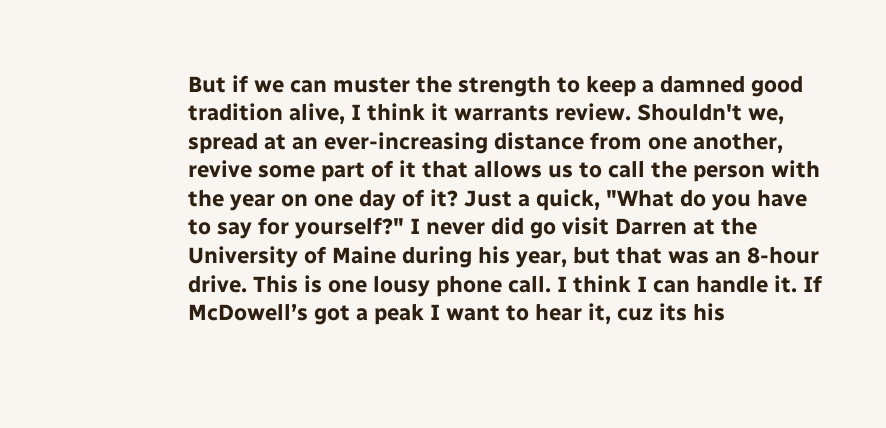But if we can muster the strength to keep a damned good tradition alive, I think it warrants review. Shouldn't we, spread at an ever-increasing distance from one another, revive some part of it that allows us to call the person with the year on one day of it? Just a quick, "What do you have to say for yourself?" I never did go visit Darren at the University of Maine during his year, but that was an 8-hour drive. This is one lousy phone call. I think I can handle it. If McDowell’s got a peak I want to hear it, cuz its his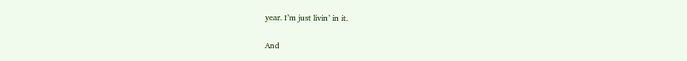year. I’m just livin’ in it.

And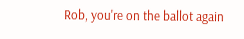Rob, you're on the ballot again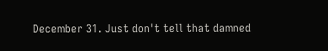December 31. Just don't tell that damned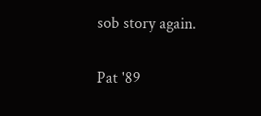sob story again.

Pat '89